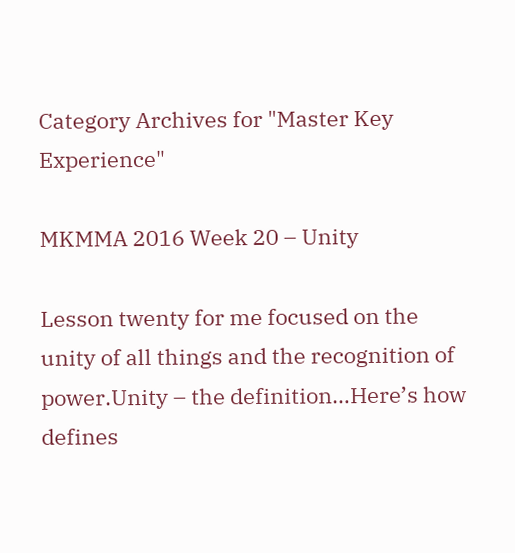Category Archives for "Master Key Experience"

MKMMA 2016 Week 20 – Unity

Lesson twenty for me focused on the unity of all things and the recognition of power.Unity – the definition…Here’s how defines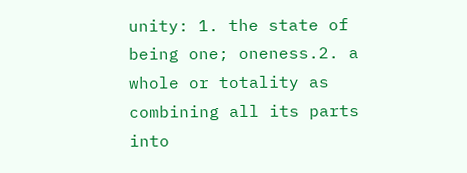unity: 1. the state of being one; oneness.2. a whole or totality as combining all its parts into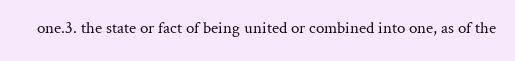one.3. the state or fact of being united or combined into one, as of the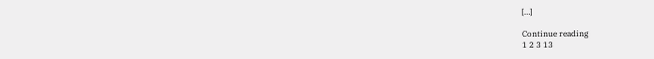[…]

Continue reading
1 2 3 13